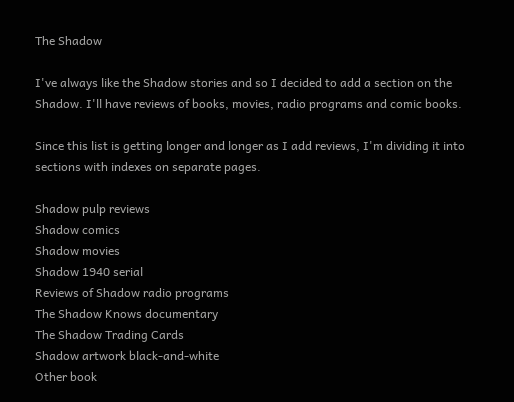The Shadow

I've always like the Shadow stories and so I decided to add a section on the Shadow. I'll have reviews of books, movies, radio programs and comic books.

Since this list is getting longer and longer as I add reviews, I'm dividing it into sections with indexes on separate pages.

Shadow pulp reviews
Shadow comics
Shadow movies
Shadow 1940 serial
Reviews of Shadow radio programs
The Shadow Knows documentary
The Shadow Trading Cards
Shadow artwork black-and-white
Other book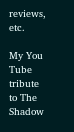reviews, etc.

My You Tube tribute to The Shadow